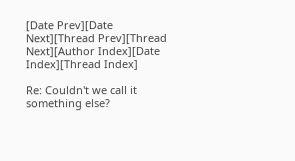[Date Prev][Date Next][Thread Prev][Thread Next][Author Index][Date Index][Thread Index]

Re: Couldn't we call it something else?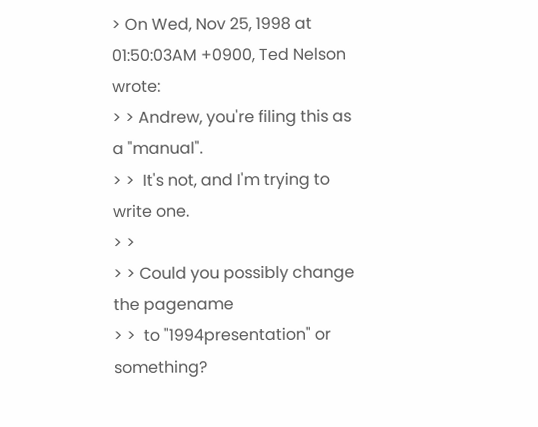> On Wed, Nov 25, 1998 at 01:50:03AM +0900, Ted Nelson wrote:
> > Andrew, you're filing this as a "manual".
> >  It's not, and I'm trying to write one.
> >
> > Could you possibly change the pagename
> >  to "1994presentation" or something?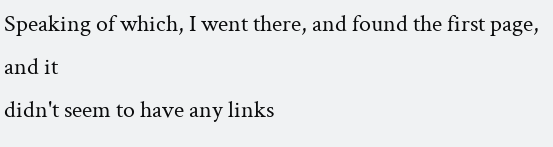Speaking of which, I went there, and found the first page, and it
didn't seem to have any links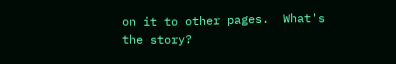on it to other pages.  What's the story?